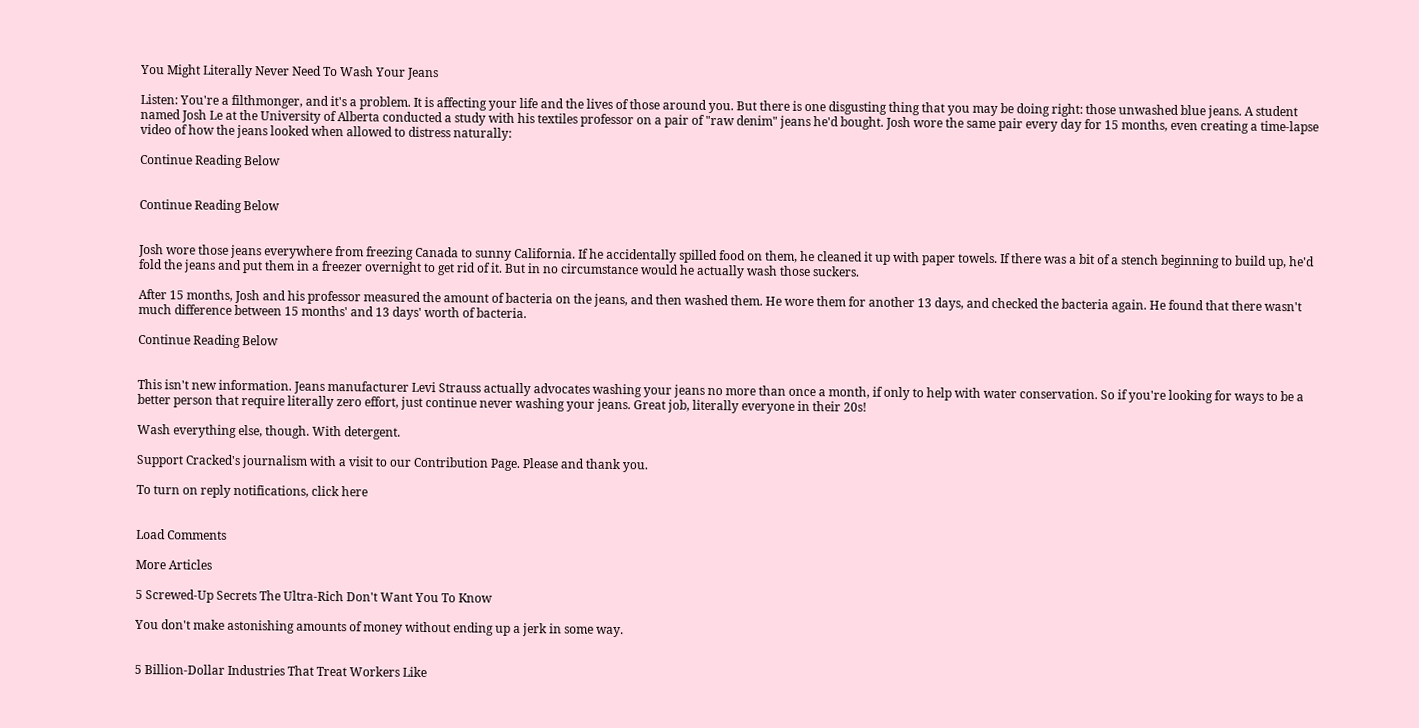You Might Literally Never Need To Wash Your Jeans

Listen: You're a filthmonger, and it's a problem. It is affecting your life and the lives of those around you. But there is one disgusting thing that you may be doing right: those unwashed blue jeans. A student named Josh Le at the University of Alberta conducted a study with his textiles professor on a pair of "raw denim" jeans he'd bought. Josh wore the same pair every day for 15 months, even creating a time-lapse video of how the jeans looked when allowed to distress naturally:

Continue Reading Below


Continue Reading Below


Josh wore those jeans everywhere from freezing Canada to sunny California. If he accidentally spilled food on them, he cleaned it up with paper towels. If there was a bit of a stench beginning to build up, he'd fold the jeans and put them in a freezer overnight to get rid of it. But in no circumstance would he actually wash those suckers.

After 15 months, Josh and his professor measured the amount of bacteria on the jeans, and then washed them. He wore them for another 13 days, and checked the bacteria again. He found that there wasn't much difference between 15 months' and 13 days' worth of bacteria.

Continue Reading Below


This isn't new information. Jeans manufacturer Levi Strauss actually advocates washing your jeans no more than once a month, if only to help with water conservation. So if you're looking for ways to be a better person that require literally zero effort, just continue never washing your jeans. Great job, literally everyone in their 20s!

Wash everything else, though. With detergent.

Support Cracked's journalism with a visit to our Contribution Page. Please and thank you.

To turn on reply notifications, click here


Load Comments

More Articles

5 Screwed-Up Secrets The Ultra-Rich Don't Want You To Know

You don't make astonishing amounts of money without ending up a jerk in some way.


5 Billion-Dollar Industries That Treat Workers Like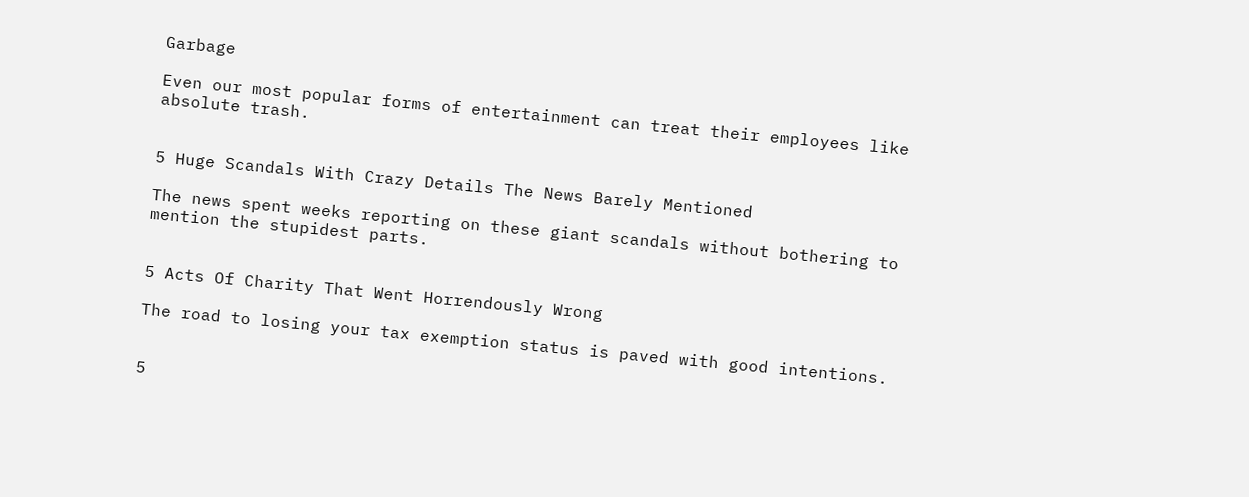Garbage

Even our most popular forms of entertainment can treat their employees like absolute trash.


5 Huge Scandals With Crazy Details The News Barely Mentioned

The news spent weeks reporting on these giant scandals without bothering to mention the stupidest parts.


5 Acts Of Charity That Went Horrendously Wrong

The road to losing your tax exemption status is paved with good intentions.


5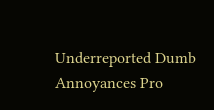Underreported Dumb Annoyances Pro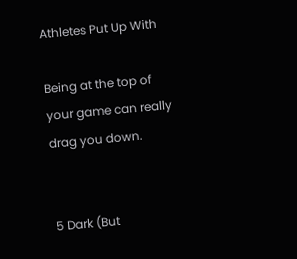Athletes Put Up With

Being at the top of your game can really drag you down.


5 Dark (But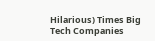Hilarious) Times Big Tech Companies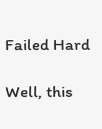Failed Hard

Well, this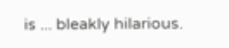is ... bleakly hilarious.